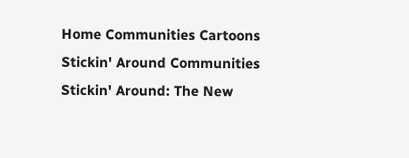Home Communities Cartoons Stickin' Around Communities
Stickin' Around: The New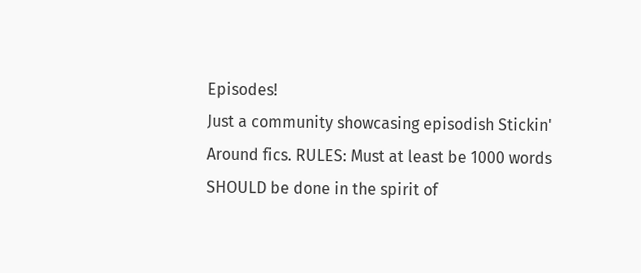Episodes!
Just a community showcasing episodish Stickin' Around fics. RULES: Must at least be 1000 words SHOULD be done in the spirit of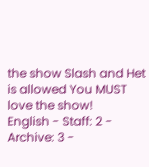the show Slash and Het is allowed You MUST love the show!
English - Staff: 2 - Archive: 3 -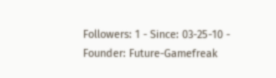Followers: 1 - Since: 03-25-10 - Founder: Future-Gamefreak